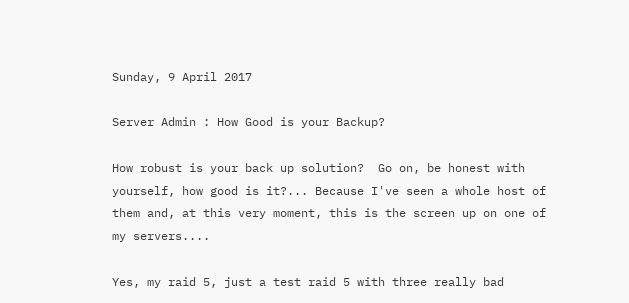Sunday, 9 April 2017

Server Admin : How Good is your Backup?

How robust is your back up solution?  Go on, be honest with yourself, how good is it?... Because I've seen a whole host of them and, at this very moment, this is the screen up on one of my servers....

Yes, my raid 5, just a test raid 5 with three really bad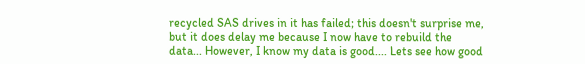recycled SAS drives in it has failed; this doesn't surprise me, but it does delay me because I now have to rebuild the data... However, I know my data is good.... Lets see how good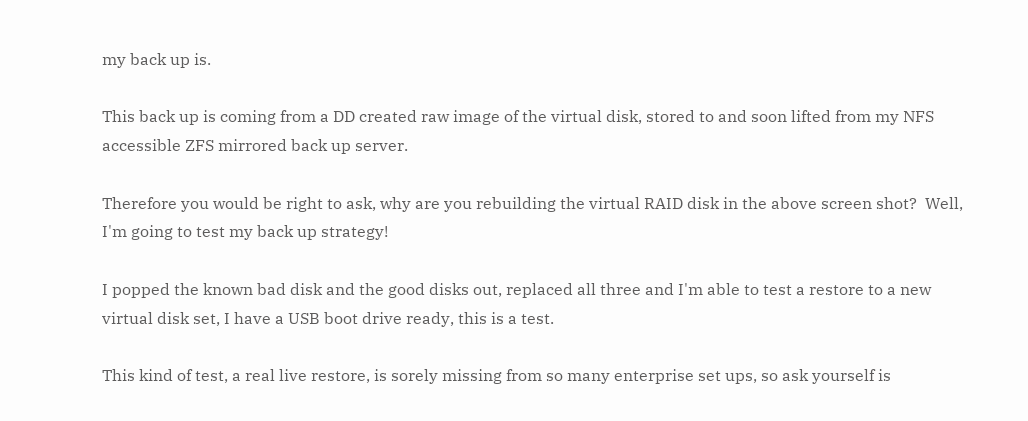my back up is.

This back up is coming from a DD created raw image of the virtual disk, stored to and soon lifted from my NFS accessible ZFS mirrored back up server.

Therefore you would be right to ask, why are you rebuilding the virtual RAID disk in the above screen shot?  Well, I'm going to test my back up strategy!

I popped the known bad disk and the good disks out, replaced all three and I'm able to test a restore to a new virtual disk set, I have a USB boot drive ready, this is a test.

This kind of test, a real live restore, is sorely missing from so many enterprise set ups, so ask yourself is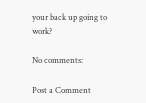your back up going to work?

No comments:

Post a Comment